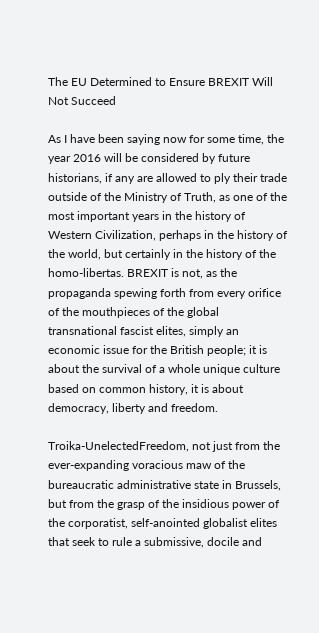The EU Determined to Ensure BREXIT Will Not Succeed

As I have been saying now for some time, the year 2016 will be considered by future historians, if any are allowed to ply their trade outside of the Ministry of Truth, as one of the most important years in the history of Western Civilization, perhaps in the history of the world, but certainly in the history of the homo-libertas. BREXIT is not, as the propaganda spewing forth from every orifice of the mouthpieces of the global transnational fascist elites, simply an economic issue for the British people; it is about the survival of a whole unique culture based on common history, it is about democracy, liberty and freedom.

Troika-UnelectedFreedom, not just from the ever-expanding voracious maw of the bureaucratic administrative state in Brussels, but from the grasp of the insidious power of the corporatist, self-anointed globalist elites that seek to rule a submissive, docile and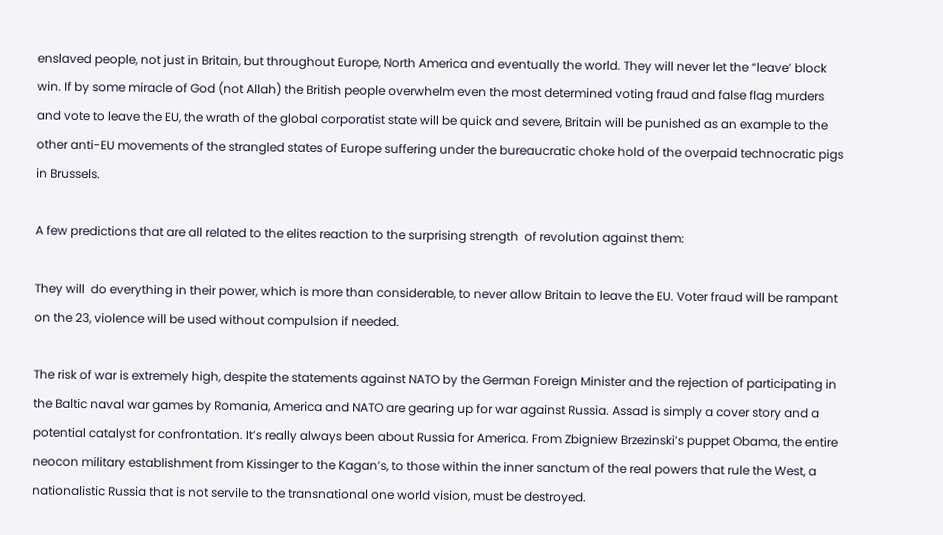enslaved people, not just in Britain, but throughout Europe, North America and eventually the world. They will never let the “leave’ block win. If by some miracle of God (not Allah) the British people overwhelm even the most determined voting fraud and false flag murders and vote to leave the EU, the wrath of the global corporatist state will be quick and severe, Britain will be punished as an example to the other anti-EU movements of the strangled states of Europe suffering under the bureaucratic choke hold of the overpaid technocratic pigs in Brussels.

A few predictions that are all related to the elites reaction to the surprising strength  of revolution against them:

They will  do everything in their power, which is more than considerable, to never allow Britain to leave the EU. Voter fraud will be rampant on the 23, violence will be used without compulsion if needed.

The risk of war is extremely high, despite the statements against NATO by the German Foreign Minister and the rejection of participating in the Baltic naval war games by Romania, America and NATO are gearing up for war against Russia. Assad is simply a cover story and a potential catalyst for confrontation. It’s really always been about Russia for America. From Zbigniew Brzezinski’s puppet Obama, the entire neocon military establishment from Kissinger to the Kagan’s, to those within the inner sanctum of the real powers that rule the West, a nationalistic Russia that is not servile to the transnational one world vision, must be destroyed.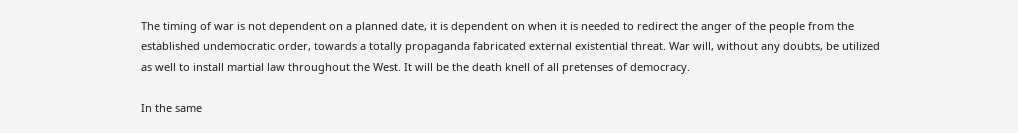The timing of war is not dependent on a planned date, it is dependent on when it is needed to redirect the anger of the people from the established undemocratic order, towards a totally propaganda fabricated external existential threat. War will, without any doubts, be utilized as well to install martial law throughout the West. It will be the death knell of all pretenses of democracy.

In the same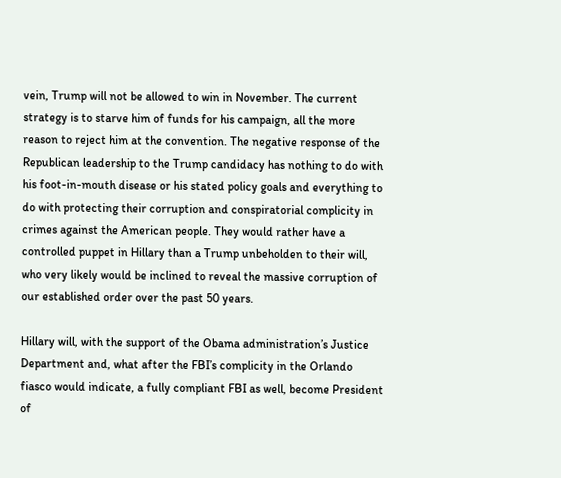vein, Trump will not be allowed to win in November. The current strategy is to starve him of funds for his campaign, all the more reason to reject him at the convention. The negative response of the Republican leadership to the Trump candidacy has nothing to do with his foot-in-mouth disease or his stated policy goals and everything to do with protecting their corruption and conspiratorial complicity in crimes against the American people. They would rather have a controlled puppet in Hillary than a Trump unbeholden to their will, who very likely would be inclined to reveal the massive corruption of our established order over the past 50 years.

Hillary will, with the support of the Obama administration’s Justice Department and, what after the FBI’s complicity in the Orlando fiasco would indicate, a fully compliant FBI as well, become President of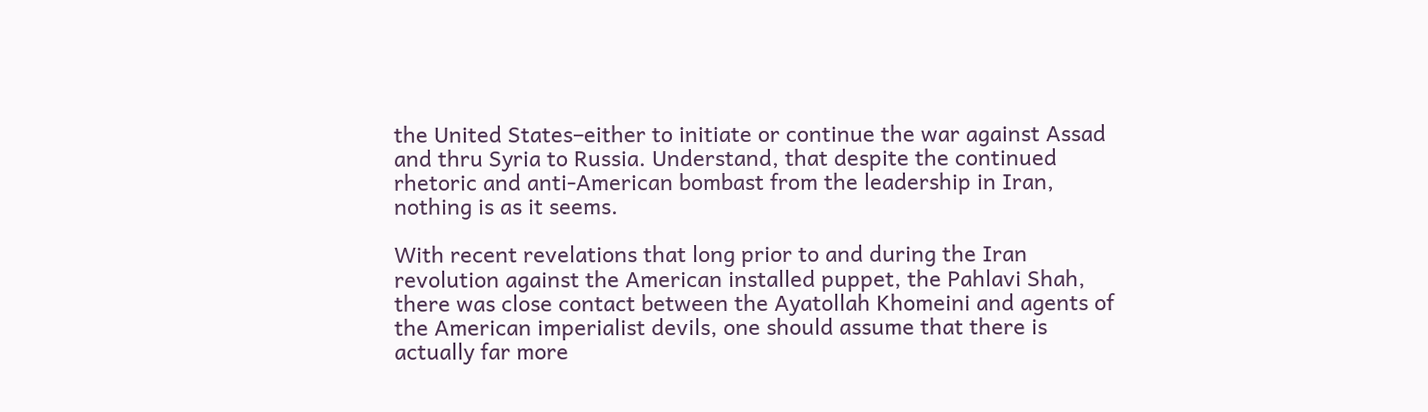the United States–either to initiate or continue the war against Assad and thru Syria to Russia. Understand, that despite the continued rhetoric and anti-American bombast from the leadership in Iran, nothing is as it seems.

With recent revelations that long prior to and during the Iran revolution against the American installed puppet, the Pahlavi Shah, there was close contact between the Ayatollah Khomeini and agents of the American imperialist devils, one should assume that there is actually far more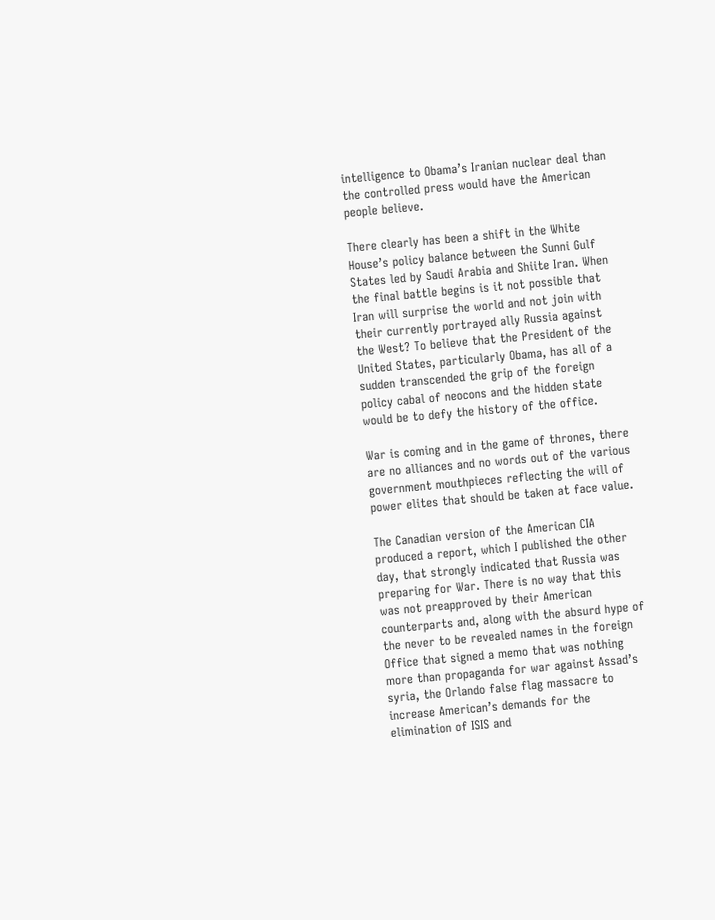intelligence to Obama’s Iranian nuclear deal than the controlled press would have the American people believe.

There clearly has been a shift in the White House’s policy balance between the Sunni Gulf States led by Saudi Arabia and Shiite Iran. When the final battle begins is it not possible that Iran will surprise the world and not join with their currently portrayed ally Russia against the West? To believe that the President of the United States, particularly Obama, has all of a sudden transcended the grip of the foreign policy cabal of neocons and the hidden state would be to defy the history of the office.

War is coming and in the game of thrones, there are no alliances and no words out of the various government mouthpieces reflecting the will of power elites that should be taken at face value.

The Canadian version of the American CIA produced a report, which I published the other day, that strongly indicated that Russia was preparing for War. There is no way that this was not preapproved by their American counterparts and, along with the absurd hype of the never to be revealed names in the foreign Office that signed a memo that was nothing more than propaganda for war against Assad’s syria, the Orlando false flag massacre to increase American’s demands for the elimination of ISIS and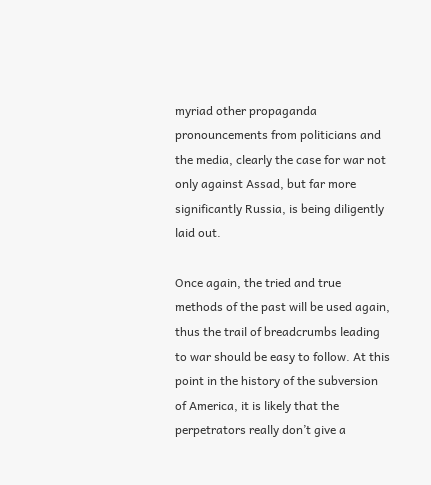myriad other propaganda pronouncements from politicians and the media, clearly the case for war not only against Assad, but far more significantly Russia, is being diligently laid out.

Once again, the tried and true methods of the past will be used again, thus the trail of breadcrumbs leading to war should be easy to follow. At this point in the history of the subversion of America, it is likely that the perpetrators really don’t give a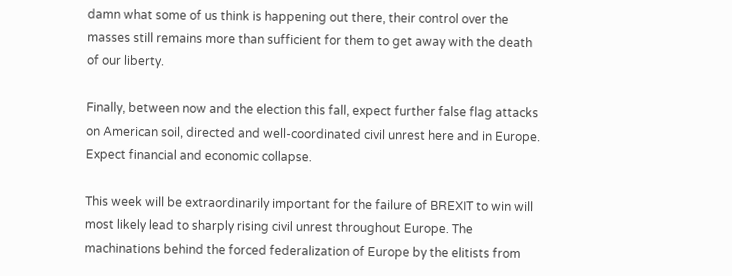damn what some of us think is happening out there, their control over the masses still remains more than sufficient for them to get away with the death of our liberty.

Finally, between now and the election this fall, expect further false flag attacks on American soil, directed and well-coordinated civil unrest here and in Europe. Expect financial and economic collapse.

This week will be extraordinarily important for the failure of BREXIT to win will most likely lead to sharply rising civil unrest throughout Europe. The machinations behind the forced federalization of Europe by the elitists from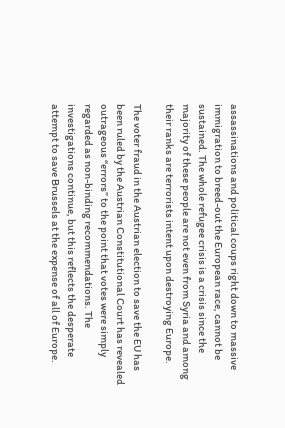assassinations and political coups right down to massive immigration to breed-out the European race, cannot be sustained. The whole refugee crisis is a crisis since the majority of these people are not even from Syria and among their ranks are terrorists intent upon destroying Europe.

The voter fraud in the Austrian election to save the EU has been ruled by the Austrian Constitutional Court has revealed outrageous “errors” to the point that votes were simply regarded as non-binding recommendations. The investigations continue, but this reflects the desperate attempt to save Brussels at the expense of all of Europe.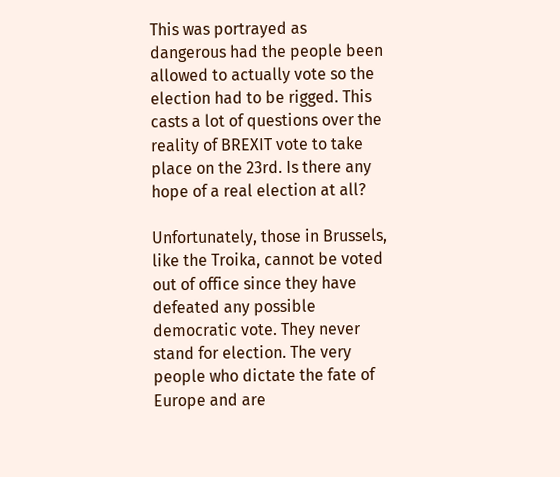This was portrayed as dangerous had the people been allowed to actually vote so the election had to be rigged. This casts a lot of questions over the reality of BREXIT vote to take place on the 23rd. Is there any hope of a real election at all?

Unfortunately, those in Brussels, like the Troika, cannot be voted out of office since they have defeated any possible democratic vote. They never stand for election. The very people who dictate the fate of Europe and are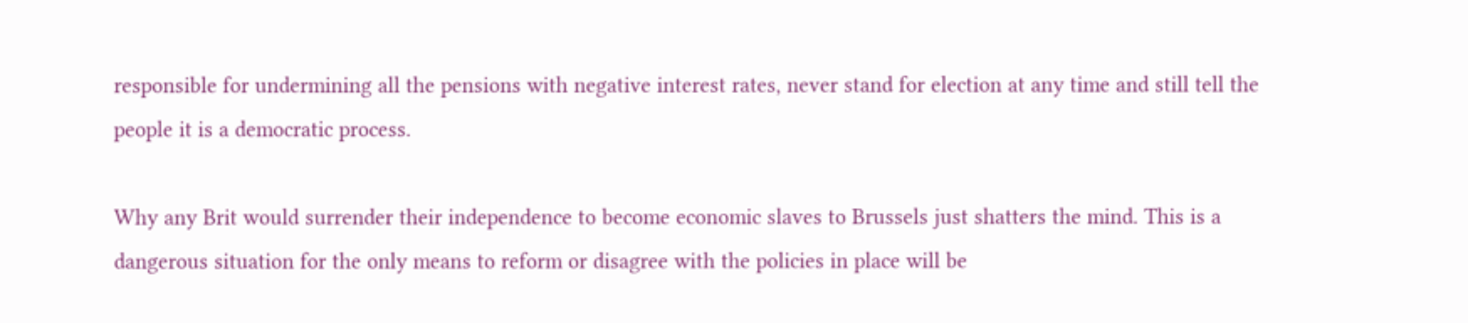responsible for undermining all the pensions with negative interest rates, never stand for election at any time and still tell the people it is a democratic process.

Why any Brit would surrender their independence to become economic slaves to Brussels just shatters the mind. This is a dangerous situation for the only means to reform or disagree with the policies in place will be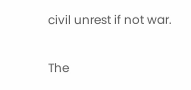civil unrest if not war.

The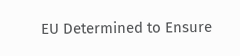EU Determined to Ensure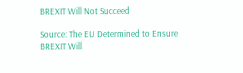BREXIT Will Not Succeed

Source: The EU Determined to Ensure BREXIT Will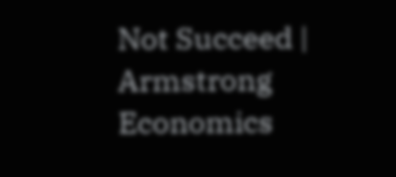Not Succeed | Armstrong Economics